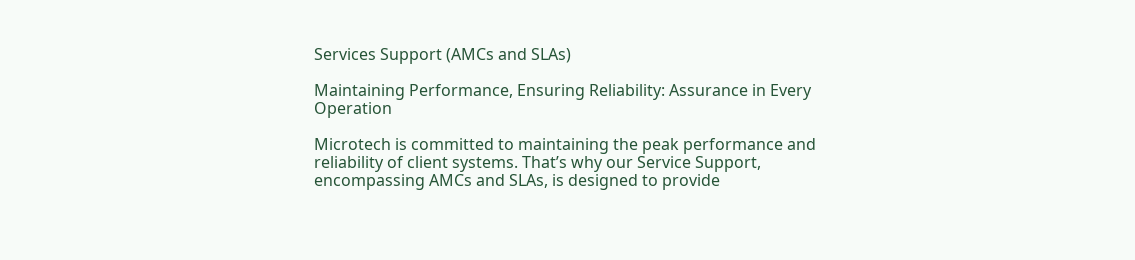Services Support (AMCs and SLAs)

Maintaining Performance, Ensuring Reliability: Assurance in Every Operation

Microtech is committed to maintaining the peak performance and reliability of client systems. That’s why our Service Support, encompassing AMCs and SLAs, is designed to provide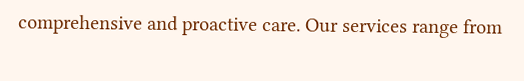comprehensive and proactive care. Our services range from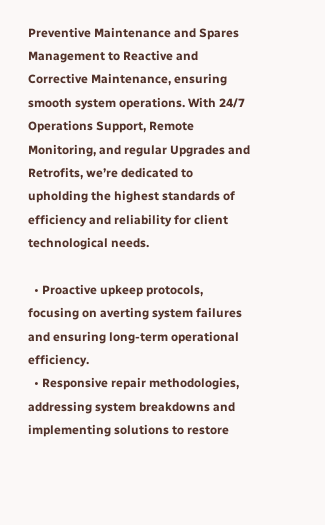Preventive Maintenance and Spares Management to Reactive and Corrective Maintenance, ensuring smooth system operations. With 24/7 Operations Support, Remote Monitoring, and regular Upgrades and Retrofits, we’re dedicated to upholding the highest standards of efficiency and reliability for client technological needs.

  • Proactive upkeep protocols, focusing on averting system failures and ensuring long-term operational efficiency.
  • Responsive repair methodologies, addressing system breakdowns and implementing solutions to restore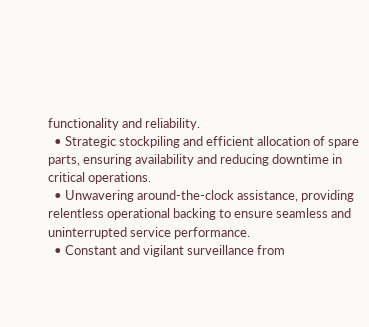functionality and reliability.
  • Strategic stockpiling and efficient allocation of spare parts, ensuring availability and reducing downtime in critical operations.
  • Unwavering around-the-clock assistance, providing relentless operational backing to ensure seamless and uninterrupted service performance.
  • Constant and vigilant surveillance from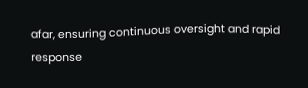afar, ensuring continuous oversight and rapid response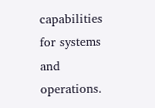capabilities for systems and operations.